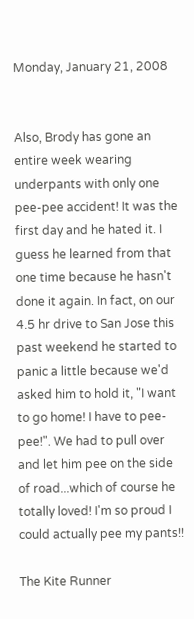Monday, January 21, 2008


Also, Brody has gone an entire week wearing underpants with only one pee-pee accident! It was the first day and he hated it. I guess he learned from that one time because he hasn't done it again. In fact, on our 4.5 hr drive to San Jose this past weekend he started to panic a little because we'd asked him to hold it, "I want to go home! I have to pee-pee!". We had to pull over and let him pee on the side of road...which of course he totally loved! I'm so proud I could actually pee my pants!!

The Kite Runner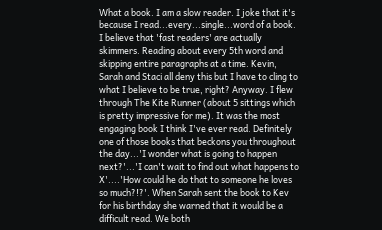What a book. I am a slow reader. I joke that it's because I read...every...single...word of a book. I believe that 'fast readers' are actually skimmers. Reading about every 5th word and skipping entire paragraphs at a time. Kevin, Sarah and Staci all deny this but I have to cling to what I believe to be true, right? Anyway. I flew through The Kite Runner (about 5 sittings which is pretty impressive for me). It was the most engaging book I think I've ever read. Definitely one of those books that beckons you throughout the day...'I wonder what is going to happen next?'...'I can't wait to find out what happens to X'....'How could he do that to someone he loves so much?!?'. When Sarah sent the book to Kev for his birthday she warned that it would be a difficult read. We both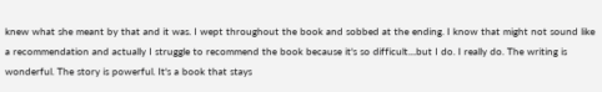knew what she meant by that and it was. I wept throughout the book and sobbed at the ending. I know that might not sound like a recommendation and actually I struggle to recommend the book because it's so difficult....but I do. I really do. The writing is wonderful. The story is powerful. It's a book that stays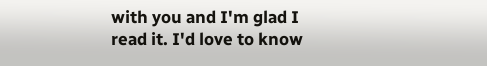with you and I'm glad I read it. I'd love to know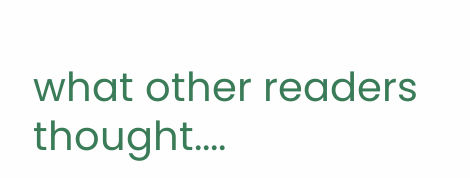what other readers thought....